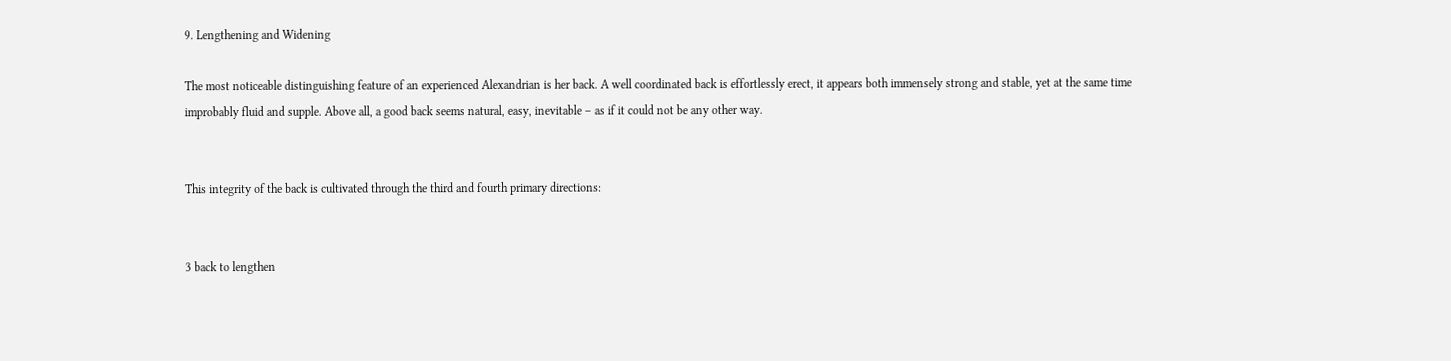9. Lengthening and Widening

The most noticeable distinguishing feature of an experienced Alexandrian is her back. A well coordinated back is effortlessly erect, it appears both immensely strong and stable, yet at the same time improbably fluid and supple. Above all, a good back seems natural, easy, inevitable – as if it could not be any other way.


This integrity of the back is cultivated through the third and fourth primary directions:


3 back to lengthen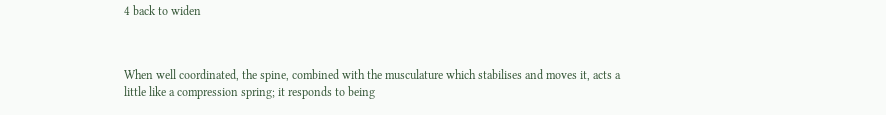4 back to widen



When well coordinated, the spine, combined with the musculature which stabilises and moves it, acts a little like a compression spring; it responds to being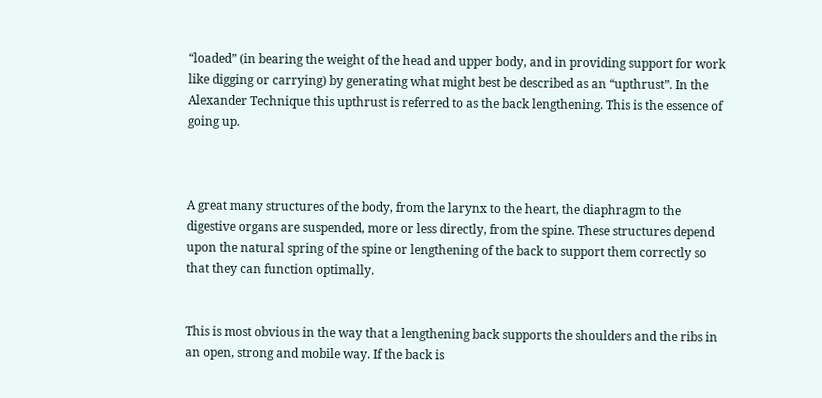“loaded” (in bearing the weight of the head and upper body, and in providing support for work like digging or carrying) by generating what might best be described as an “upthrust”. In the Alexander Technique this upthrust is referred to as the back lengthening. This is the essence of going up.



A great many structures of the body, from the larynx to the heart, the diaphragm to the digestive organs are suspended, more or less directly, from the spine. These structures depend upon the natural spring of the spine or lengthening of the back to support them correctly so that they can function optimally.


This is most obvious in the way that a lengthening back supports the shoulders and the ribs in an open, strong and mobile way. If the back is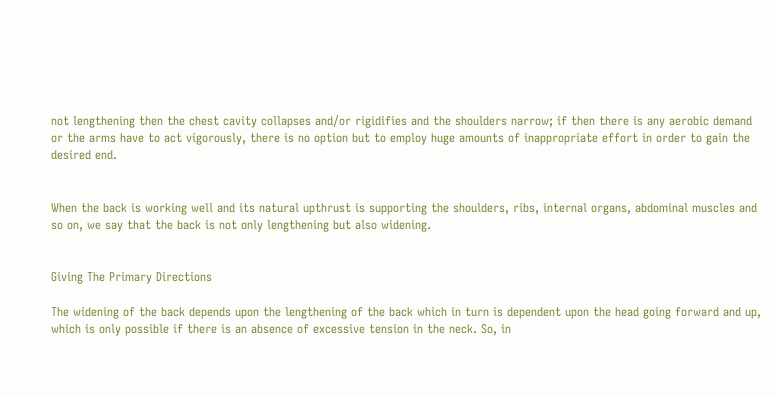not lengthening then the chest cavity collapses and/or rigidifies and the shoulders narrow; if then there is any aerobic demand or the arms have to act vigorously, there is no option but to employ huge amounts of inappropriate effort in order to gain the desired end.


When the back is working well and its natural upthrust is supporting the shoulders, ribs, internal organs, abdominal muscles and so on, we say that the back is not only lengthening but also widening.


Giving The Primary Directions

The widening of the back depends upon the lengthening of the back which in turn is dependent upon the head going forward and up, which is only possible if there is an absence of excessive tension in the neck. So, in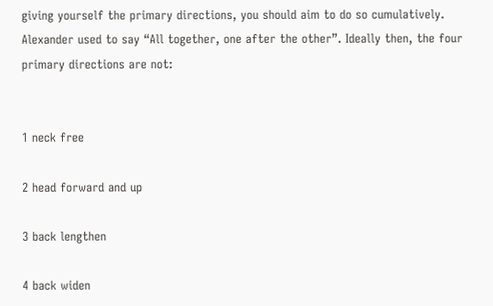giving yourself the primary directions, you should aim to do so cumulatively. Alexander used to say “All together, one after the other”. Ideally then, the four primary directions are not:


1 neck free

2 head forward and up

3 back lengthen

4 back widen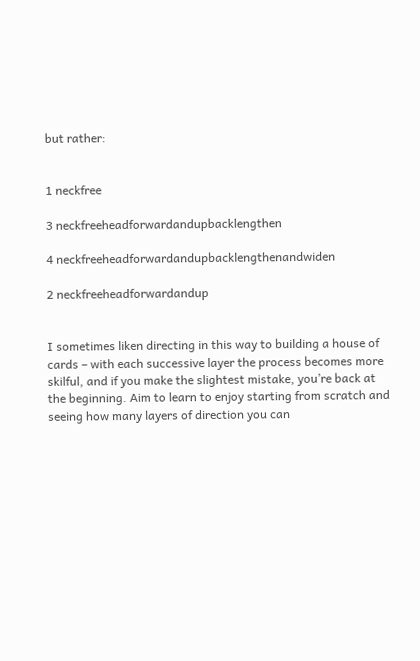but rather:


1 neckfree

3 neckfreeheadforwardandupbacklengthen

4 neckfreeheadforwardandupbacklengthenandwiden

2 neckfreeheadforwardandup


I sometimes liken directing in this way to building a house of cards – with each successive layer the process becomes more skilful, and if you make the slightest mistake, you’re back at the beginning. Aim to learn to enjoy starting from scratch and seeing how many layers of direction you can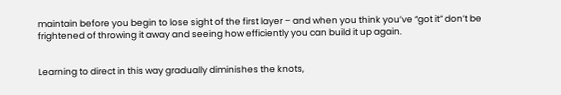maintain before you begin to lose sight of the first layer – and when you think you’ve “got it” don’t be frightened of throwing it away and seeing how efficiently you can build it up again.


Learning to direct in this way gradually diminishes the knots,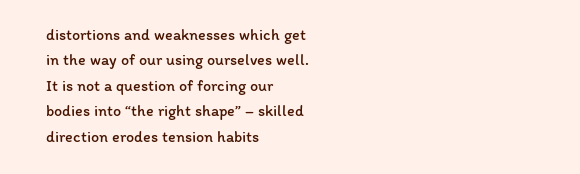distortions and weaknesses which get in the way of our using ourselves well. It is not a question of forcing our bodies into “the right shape” – skilled direction erodes tension habits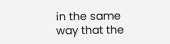in the same way that the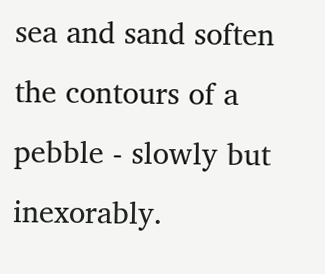sea and sand soften the contours of a pebble - slowly but inexorably.